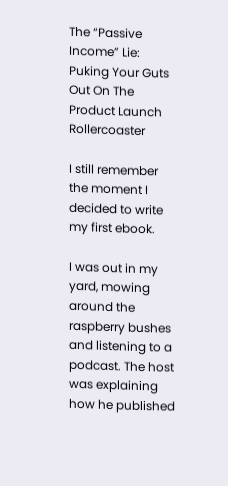The “Passive Income” Lie: Puking Your Guts Out On The Product Launch Rollercoaster

I still remember the moment I decided to write my first ebook.

I was out in my yard, mowing around the raspberry bushes and listening to a podcast. The host was explaining how he published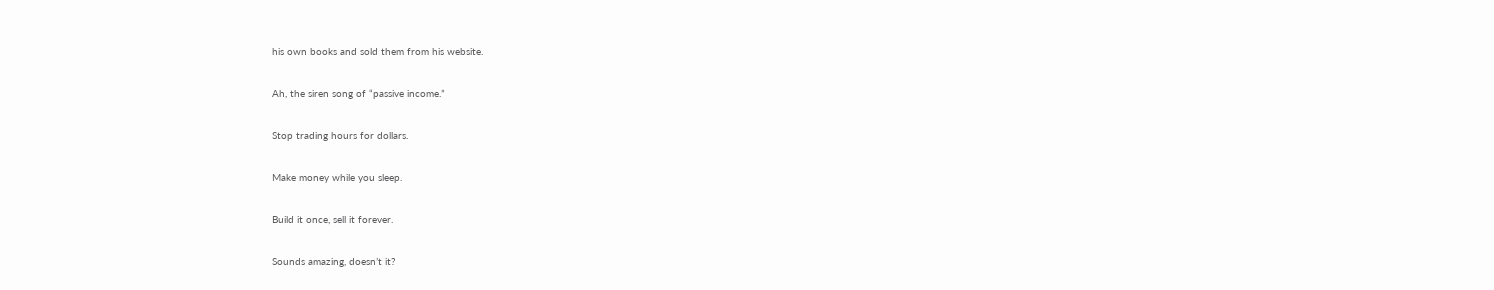his own books and sold them from his website.

Ah, the siren song of “passive income.”

Stop trading hours for dollars.

Make money while you sleep.

Build it once, sell it forever.

Sounds amazing, doesn’t it?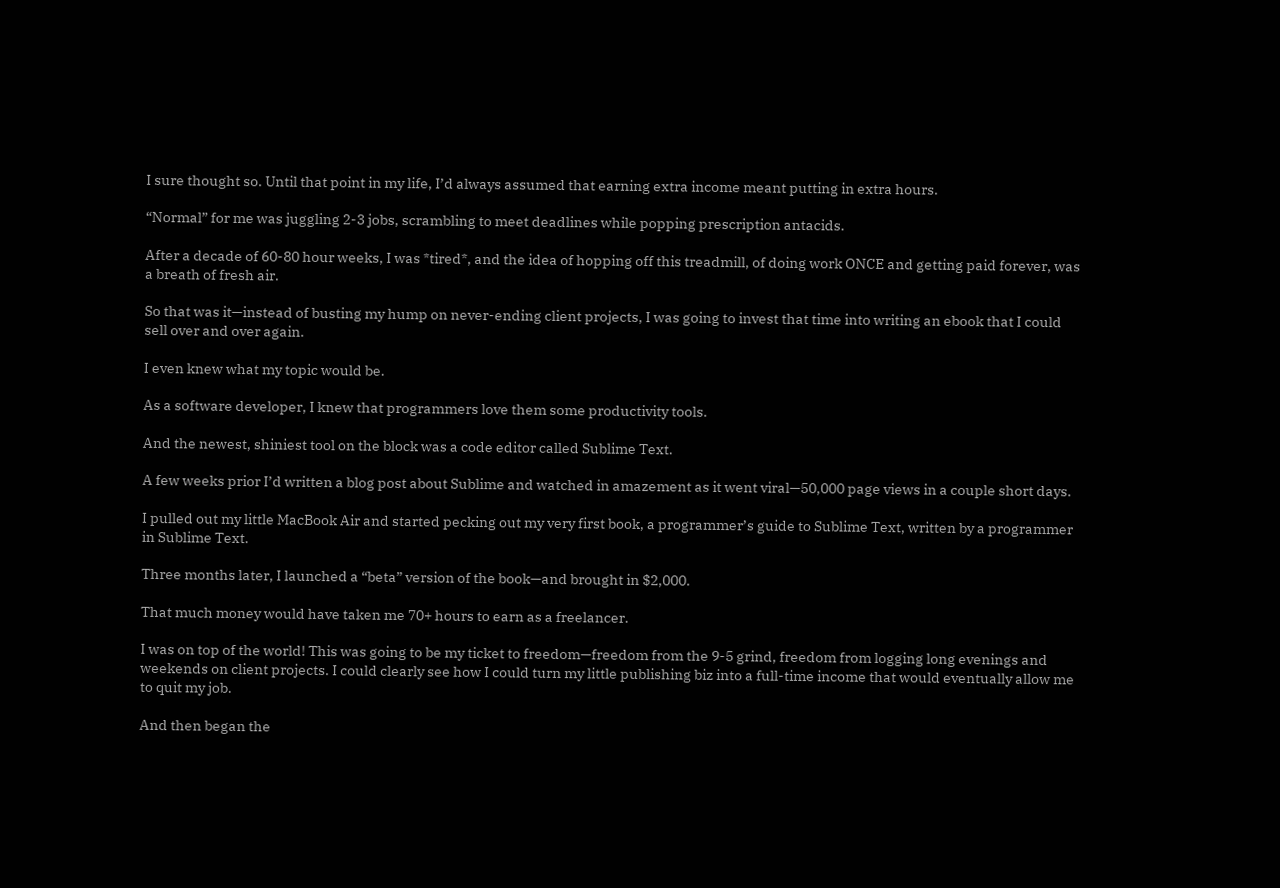I sure thought so. Until that point in my life, I’d always assumed that earning extra income meant putting in extra hours.

“Normal” for me was juggling 2-3 jobs, scrambling to meet deadlines while popping prescription antacids.

After a decade of 60-80 hour weeks, I was *tired*, and the idea of hopping off this treadmill, of doing work ONCE and getting paid forever, was a breath of fresh air.

So that was it—instead of busting my hump on never-ending client projects, I was going to invest that time into writing an ebook that I could sell over and over again.

I even knew what my topic would be.

As a software developer, I knew that programmers love them some productivity tools.

And the newest, shiniest tool on the block was a code editor called Sublime Text.

A few weeks prior I’d written a blog post about Sublime and watched in amazement as it went viral—50,000 page views in a couple short days.

I pulled out my little MacBook Air and started pecking out my very first book, a programmer’s guide to Sublime Text, written by a programmer in Sublime Text.

Three months later, I launched a “beta” version of the book—and brought in $2,000.

That much money would have taken me 70+ hours to earn as a freelancer.

I was on top of the world! This was going to be my ticket to freedom—freedom from the 9-5 grind, freedom from logging long evenings and weekends on client projects. I could clearly see how I could turn my little publishing biz into a full-time income that would eventually allow me to quit my job.

And then began the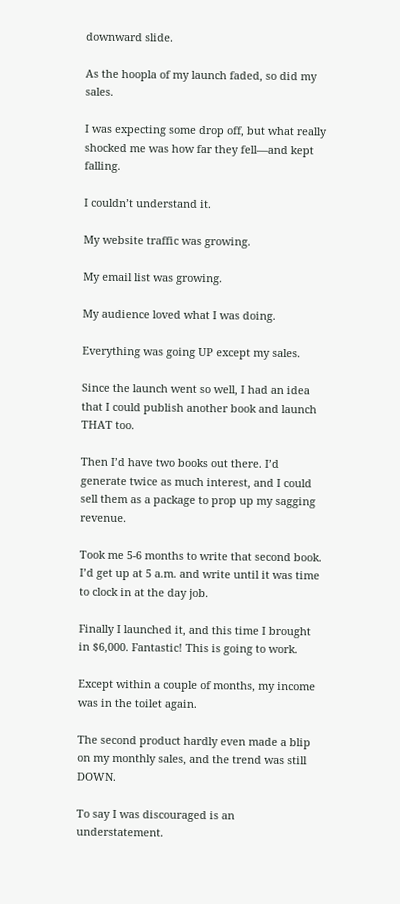downward slide.

As the hoopla of my launch faded, so did my sales.

I was expecting some drop off, but what really shocked me was how far they fell—and kept falling.

I couldn’t understand it.

My website traffic was growing.

My email list was growing.

My audience loved what I was doing.

Everything was going UP except my sales.

Since the launch went so well, I had an idea that I could publish another book and launch THAT too.

Then I’d have two books out there. I’d generate twice as much interest, and I could sell them as a package to prop up my sagging revenue.

Took me 5-6 months to write that second book. I’d get up at 5 a.m. and write until it was time to clock in at the day job.

Finally I launched it, and this time I brought in $6,000. Fantastic! This is going to work.

Except within a couple of months, my income was in the toilet again.

The second product hardly even made a blip on my monthly sales, and the trend was still DOWN.

To say I was discouraged is an understatement.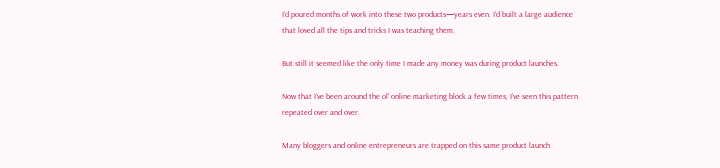I’d poured months of work into these two products—years even. I’d built a large audience that loved all the tips and tricks I was teaching them.

But still it seemed like the only time I made any money was during product launches.

Now that I’ve been around the ol’ online marketing block a few times, I’ve seen this pattern repeated over and over.

Many bloggers and online entrepreneurs are trapped on this same product launch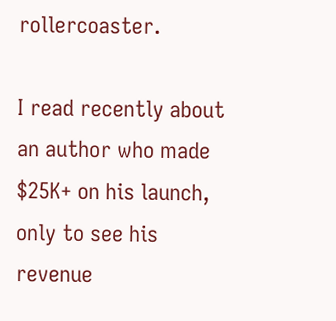rollercoaster.

I read recently about an author who made $25K+ on his launch, only to see his revenue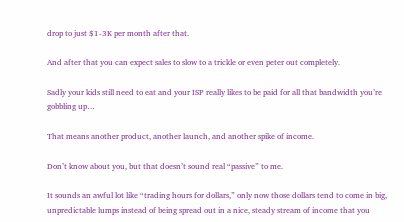drop to just $1-3K per month after that.

And after that you can expect sales to slow to a trickle or even peter out completely.

Sadly your kids still need to eat and your ISP really likes to be paid for all that bandwidth you’re gobbling up…

That means another product, another launch, and another spike of income.

Don’t know about you, but that doesn’t sound real “passive” to me.

It sounds an awful lot like “trading hours for dollars,” only now those dollars tend to come in big, unpredictable lumps instead of being spread out in a nice, steady stream of income that you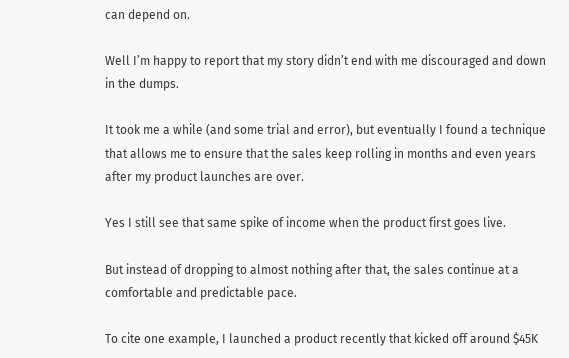can depend on.

Well I’m happy to report that my story didn’t end with me discouraged and down in the dumps.

It took me a while (and some trial and error), but eventually I found a technique that allows me to ensure that the sales keep rolling in months and even years after my product launches are over.

Yes I still see that same spike of income when the product first goes live.

But instead of dropping to almost nothing after that, the sales continue at a comfortable and predictable pace.

To cite one example, I launched a product recently that kicked off around $45K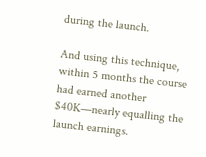during the launch.

And using this technique, within 5 months the course had earned another $40K—nearly equalling the launch earnings.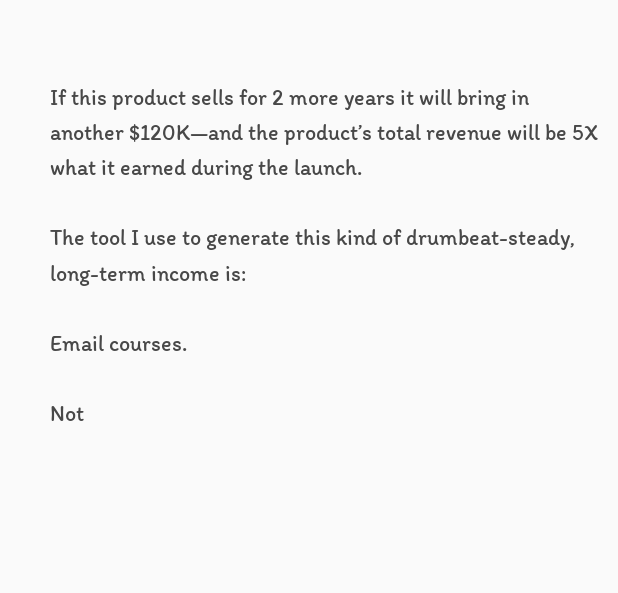If this product sells for 2 more years it will bring in another $120K—and the product’s total revenue will be 5X what it earned during the launch.

The tool I use to generate this kind of drumbeat-steady, long-term income is:

Email courses.

Not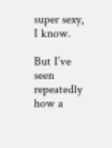super sexy, I know.

But I’ve seen repeatedly how a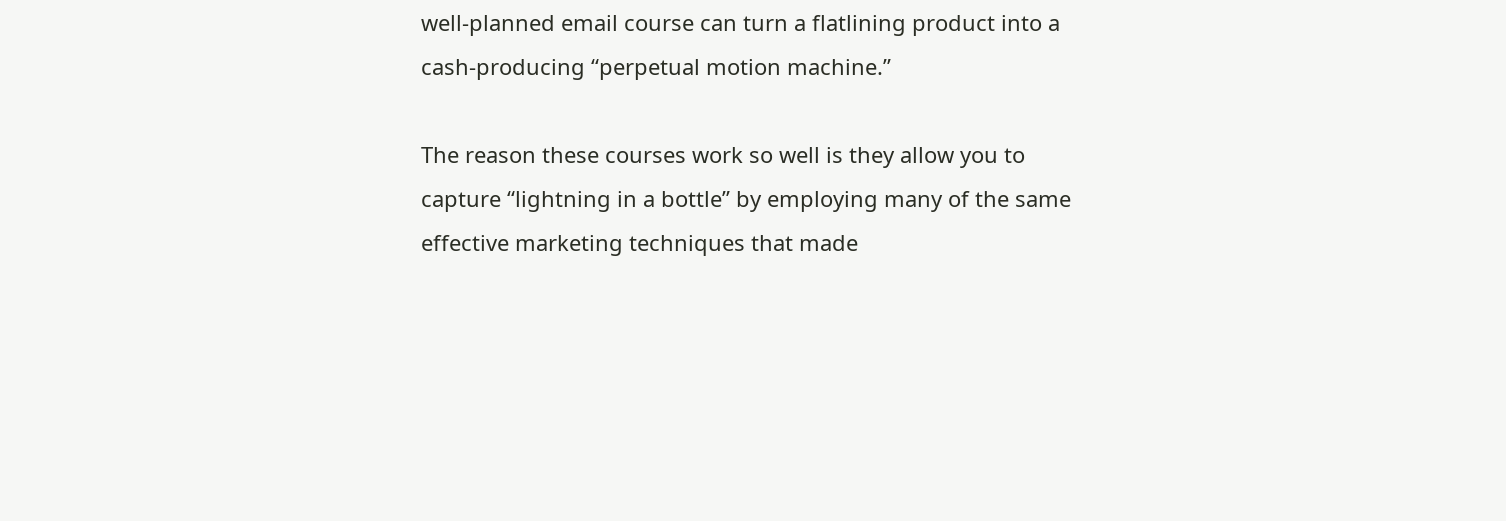well-planned email course can turn a flatlining product into a cash-producing “perpetual motion machine.”

The reason these courses work so well is they allow you to capture “lightning in a bottle” by employing many of the same effective marketing techniques that made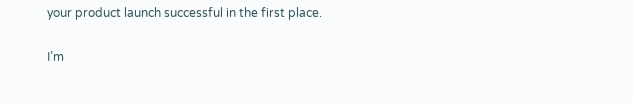your product launch successful in the first place.

I’m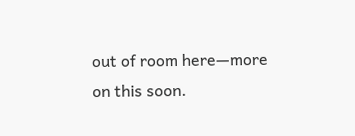out of room here—more on this soon.